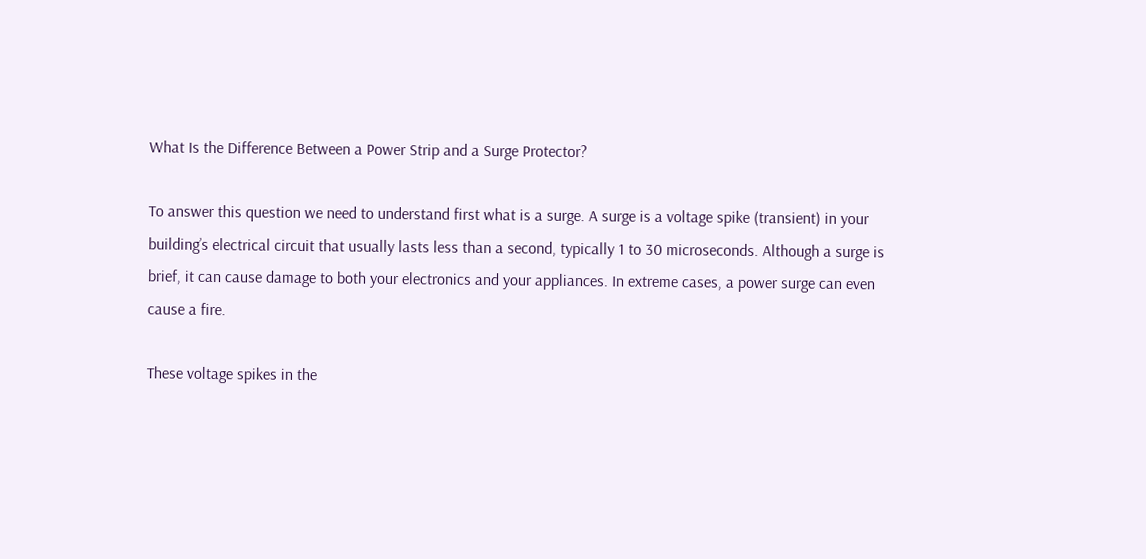What Is the Difference Between a Power Strip and a Surge Protector?

To answer this question we need to understand first what is a surge. A surge is a voltage spike (transient) in your building’s electrical circuit that usually lasts less than a second, typically 1 to 30 microseconds. Although a surge is brief, it can cause damage to both your electronics and your appliances. In extreme cases, a power surge can even cause a fire.

These voltage spikes in the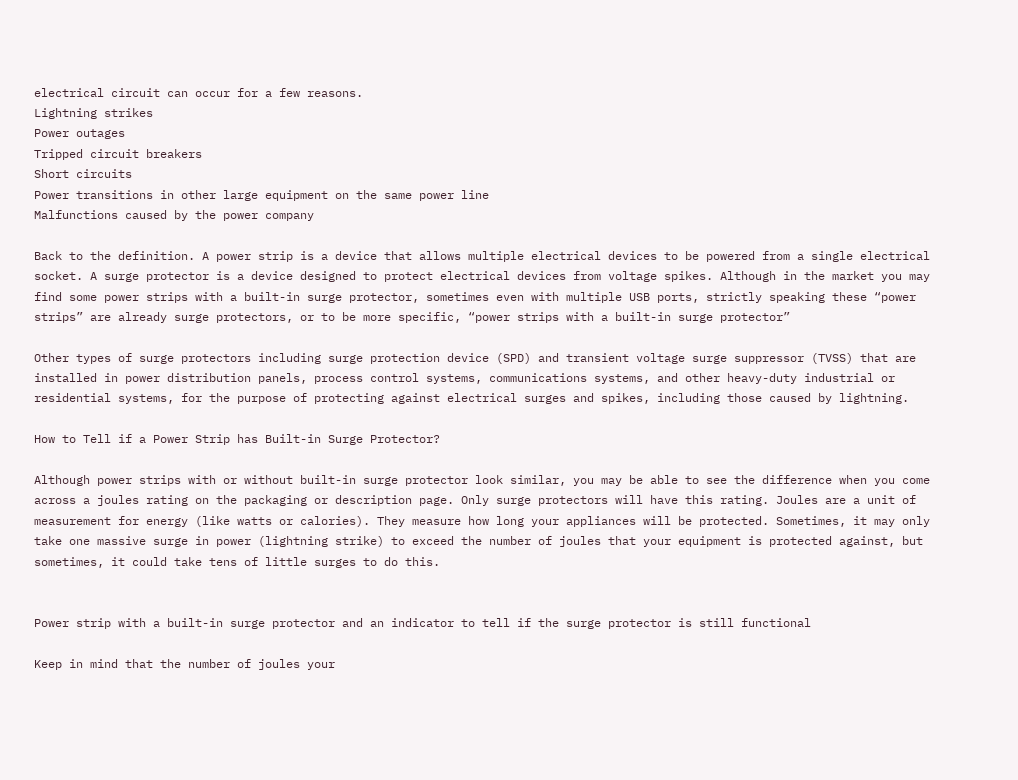electrical circuit can occur for a few reasons.
Lightning strikes
Power outages
Tripped circuit breakers
Short circuits
Power transitions in other large equipment on the same power line
Malfunctions caused by the power company

Back to the definition. A power strip is a device that allows multiple electrical devices to be powered from a single electrical socket. A surge protector is a device designed to protect electrical devices from voltage spikes. Although in the market you may find some power strips with a built-in surge protector, sometimes even with multiple USB ports, strictly speaking these “power strips” are already surge protectors, or to be more specific, “power strips with a built-in surge protector”

Other types of surge protectors including surge protection device (SPD) and transient voltage surge suppressor (TVSS) that are installed in power distribution panels, process control systems, communications systems, and other heavy-duty industrial or residential systems, for the purpose of protecting against electrical surges and spikes, including those caused by lightning.

How to Tell if a Power Strip has Built-in Surge Protector?

Although power strips with or without built-in surge protector look similar, you may be able to see the difference when you come across a joules rating on the packaging or description page. Only surge protectors will have this rating. Joules are a unit of measurement for energy (like watts or calories). They measure how long your appliances will be protected. Sometimes, it may only take one massive surge in power (lightning strike) to exceed the number of joules that your equipment is protected against, but sometimes, it could take tens of little surges to do this.


Power strip with a built-in surge protector and an indicator to tell if the surge protector is still functional

Keep in mind that the number of joules your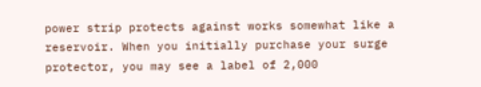power strip protects against works somewhat like a reservoir. When you initially purchase your surge protector, you may see a label of 2,000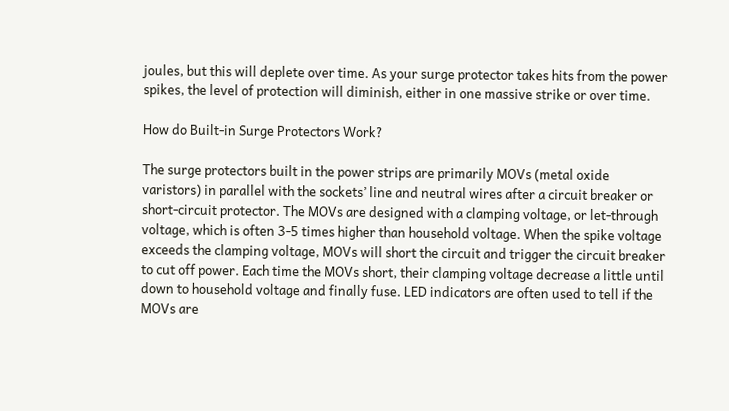joules, but this will deplete over time. As your surge protector takes hits from the power spikes, the level of protection will diminish, either in one massive strike or over time.

How do Built-in Surge Protectors Work?

The surge protectors built in the power strips are primarily MOVs (metal oxide varistors) in parallel with the sockets’ line and neutral wires after a circuit breaker or short-circuit protector. The MOVs are designed with a clamping voltage, or let-through voltage, which is often 3-5 times higher than household voltage. When the spike voltage exceeds the clamping voltage, MOVs will short the circuit and trigger the circuit breaker to cut off power. Each time the MOVs short, their clamping voltage decrease a little until down to household voltage and finally fuse. LED indicators are often used to tell if the MOVs are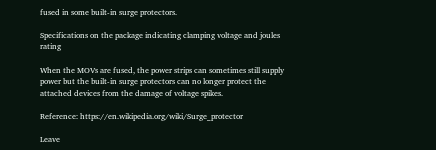fused in some built-in surge protectors.

Specifications on the package indicating clamping voltage and joules rating

When the MOVs are fused, the power strips can sometimes still supply power but the built-in surge protectors can no longer protect the attached devices from the damage of voltage spikes.

Reference: https://en.wikipedia.org/wiki/Surge_protector

Leave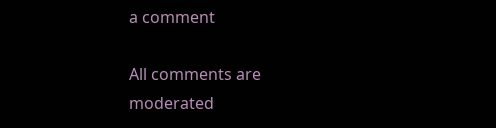a comment

All comments are moderated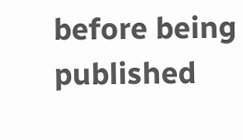before being published